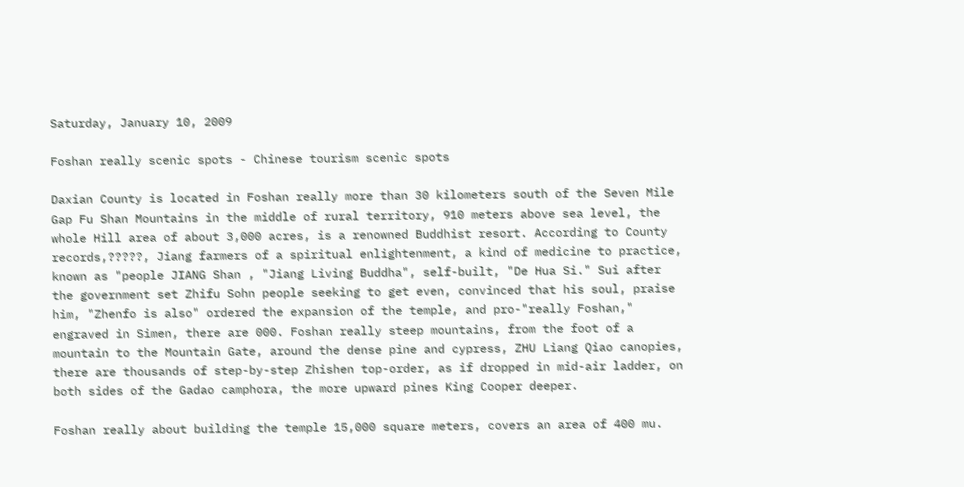Saturday, January 10, 2009

Foshan really scenic spots - Chinese tourism scenic spots

Daxian County is located in Foshan really more than 30 kilometers south of the Seven Mile Gap Fu Shan Mountains in the middle of rural territory, 910 meters above sea level, the whole Hill area of about 3,000 acres, is a renowned Buddhist resort. According to County records,?????, Jiang farmers of a spiritual enlightenment, a kind of medicine to practice, known as "people JIANG Shan , "Jiang Living Buddha", self-built, "De Hua Si." Sui after the government set Zhifu Sohn people seeking to get even, convinced that his soul, praise him, "Zhenfo is also" ordered the expansion of the temple, and pro-"really Foshan," engraved in Simen, there are 000. Foshan really steep mountains, from the foot of a mountain to the Mountain Gate, around the dense pine and cypress, ZHU Liang Qiao canopies, there are thousands of step-by-step Zhishen top-order, as if dropped in mid-air ladder, on both sides of the Gadao camphora, the more upward pines King Cooper deeper.

Foshan really about building the temple 15,000 square meters, covers an area of 400 mu.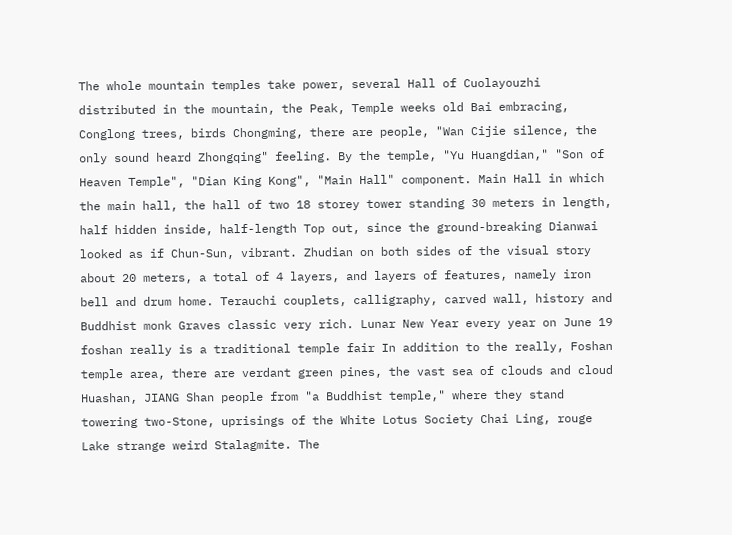The whole mountain temples take power, several Hall of Cuolayouzhi distributed in the mountain, the Peak, Temple weeks old Bai embracing, Conglong trees, birds Chongming, there are people, "Wan Cijie silence, the only sound heard Zhongqing" feeling. By the temple, "Yu Huangdian," "Son of Heaven Temple", "Dian King Kong", "Main Hall" component. Main Hall in which the main hall, the hall of two 18 storey tower standing 30 meters in length, half hidden inside, half-length Top out, since the ground-breaking Dianwai looked as if Chun-Sun, vibrant. Zhudian on both sides of the visual story about 20 meters, a total of 4 layers, and layers of features, namely iron bell and drum home. Terauchi couplets, calligraphy, carved wall, history and Buddhist monk Graves classic very rich. Lunar New Year every year on June 19 foshan really is a traditional temple fair In addition to the really, Foshan temple area, there are verdant green pines, the vast sea of clouds and cloud Huashan, JIANG Shan people from "a Buddhist temple," where they stand towering two-Stone, uprisings of the White Lotus Society Chai Ling, rouge Lake strange weird Stalagmite. The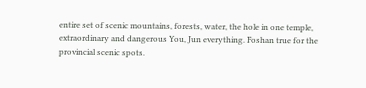entire set of scenic mountains, forests, water, the hole in one temple, extraordinary and dangerous You, Jun everything. Foshan true for the provincial scenic spots.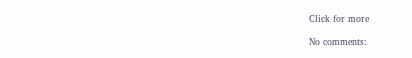Click for more

No comments: